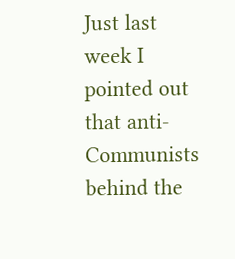Just last week I pointed out that anti-Communists behind the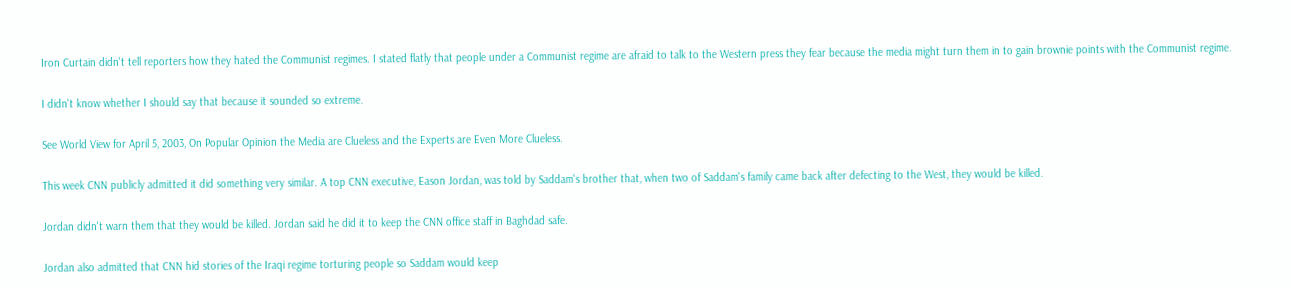Iron Curtain didn't tell reporters how they hated the Communist regimes. I stated flatly that people under a Communist regime are afraid to talk to the Western press they fear because the media might turn them in to gain brownie points with the Communist regime.

I didn't know whether I should say that because it sounded so extreme.

See World View for April 5, 2003, On Popular Opinion the Media are Clueless and the Experts are Even More Clueless.

This week CNN publicly admitted it did something very similar. A top CNN executive, Eason Jordan, was told by Saddam's brother that, when two of Saddam's family came back after defecting to the West, they would be killed.

Jordan didn't warn them that they would be killed. Jordan said he did it to keep the CNN office staff in Baghdad safe.

Jordan also admitted that CNN hid stories of the Iraqi regime torturing people so Saddam would keep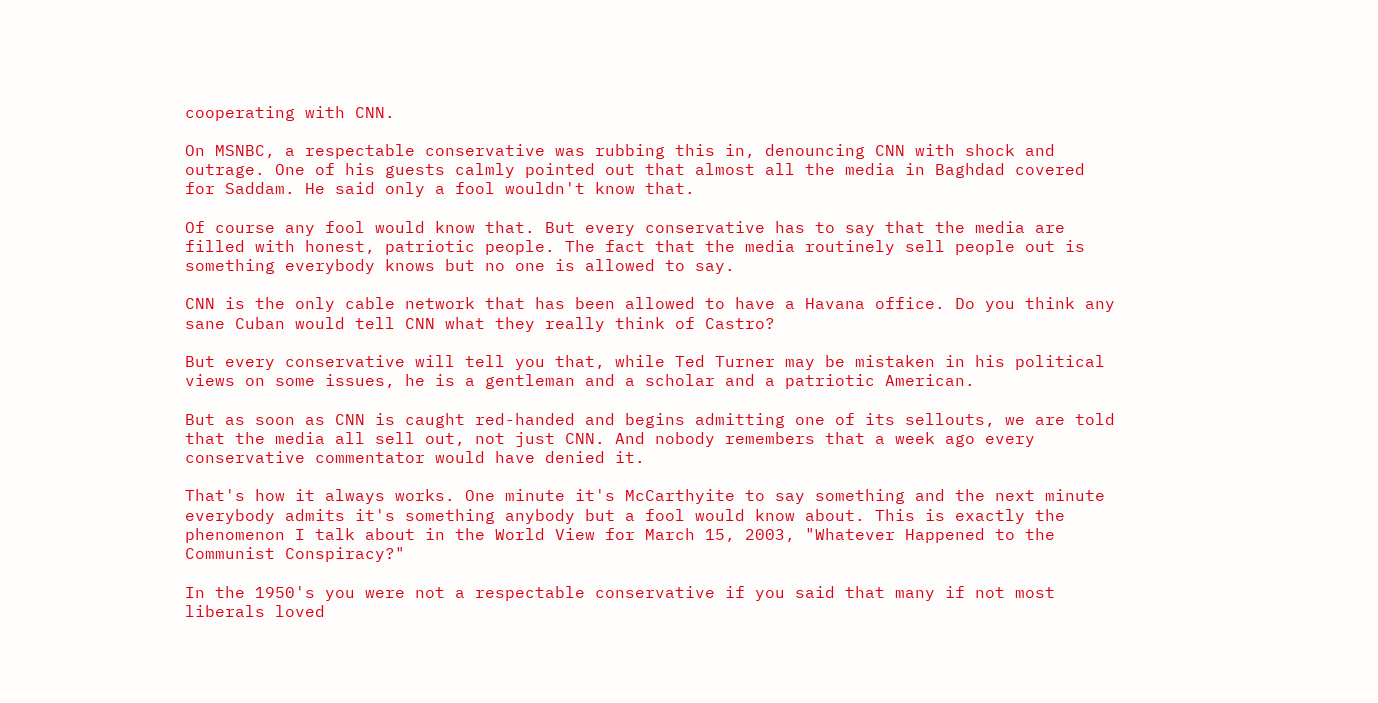cooperating with CNN.

On MSNBC, a respectable conservative was rubbing this in, denouncing CNN with shock and outrage. One of his guests calmly pointed out that almost all the media in Baghdad covered for Saddam. He said only a fool wouldn't know that.

Of course any fool would know that. But every conservative has to say that the media are filled with honest, patriotic people. The fact that the media routinely sell people out is something everybody knows but no one is allowed to say.

CNN is the only cable network that has been allowed to have a Havana office. Do you think any sane Cuban would tell CNN what they really think of Castro?

But every conservative will tell you that, while Ted Turner may be mistaken in his political views on some issues, he is a gentleman and a scholar and a patriotic American.

But as soon as CNN is caught red-handed and begins admitting one of its sellouts, we are told that the media all sell out, not just CNN. And nobody remembers that a week ago every conservative commentator would have denied it.

That's how it always works. One minute it's McCarthyite to say something and the next minute everybody admits it's something anybody but a fool would know about. This is exactly the phenomenon I talk about in the World View for March 15, 2003, "Whatever Happened to the Communist Conspiracy?"

In the 1950's you were not a respectable conservative if you said that many if not most liberals loved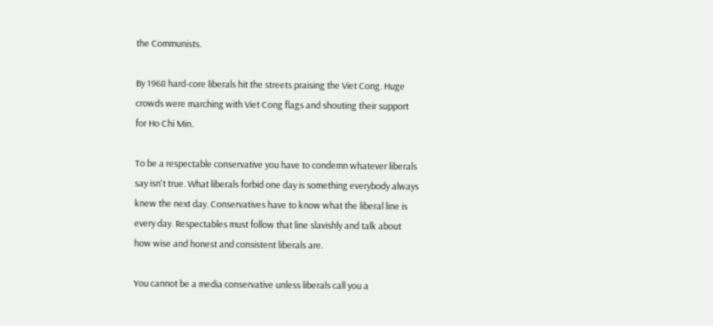the Communists.

By 1968 hard-core liberals hit the streets praising the Viet Cong. Huge crowds were marching with Viet Cong flags and shouting their support for Ho Chi Min.

To be a respectable conservative you have to condemn whatever liberals say isn't true. What liberals forbid one day is something everybody always knew the next day. Conservatives have to know what the liberal line is every day. Respectables must follow that line slavishly and talk about how wise and honest and consistent liberals are.

You cannot be a media conservative unless liberals call you a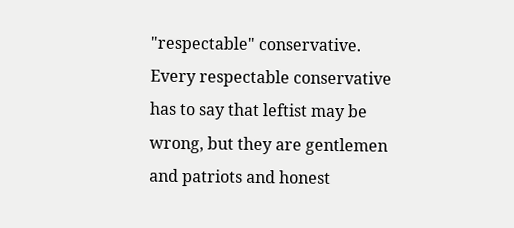"respectable" conservative. Every respectable conservative has to say that leftist may be wrong, but they are gentlemen and patriots and honest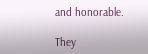and honorable.

They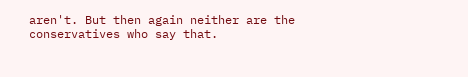aren't. But then again neither are the conservatives who say that.